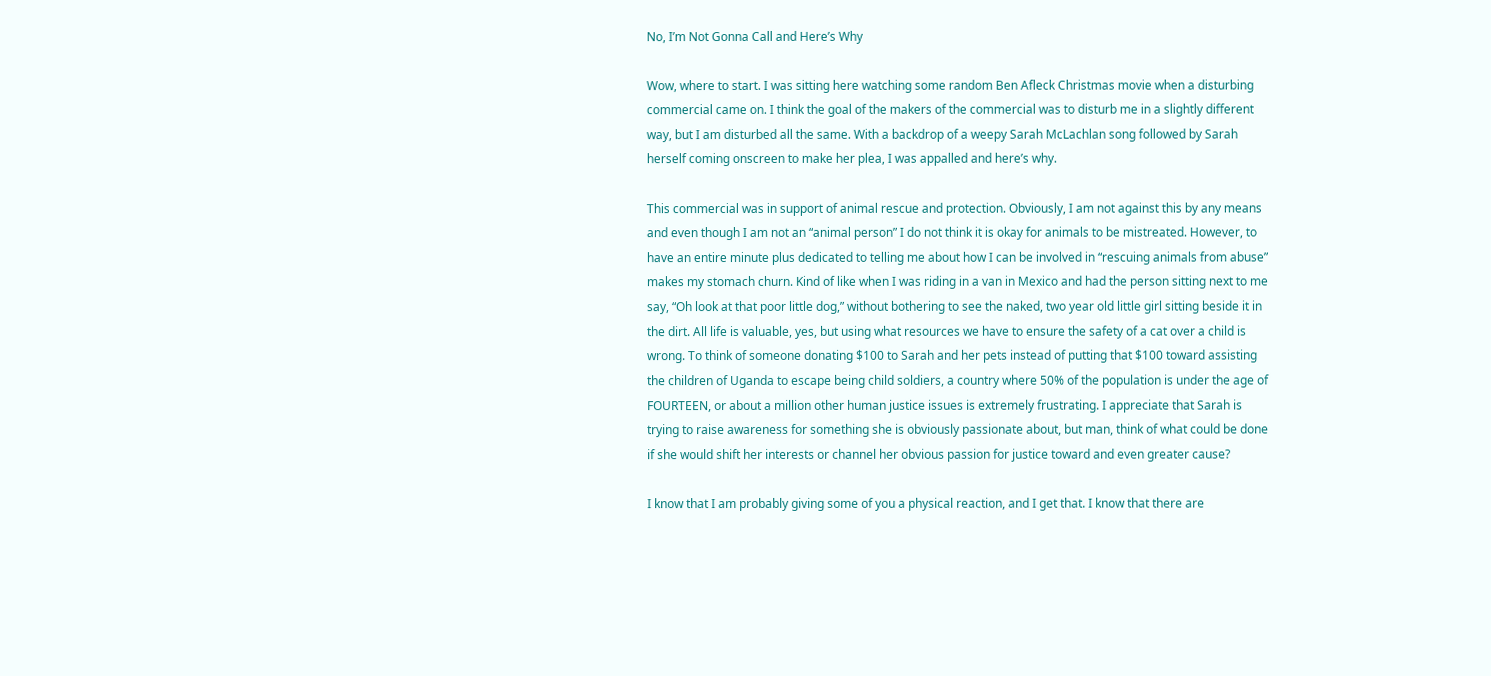No, I’m Not Gonna Call and Here’s Why

Wow, where to start. I was sitting here watching some random Ben Afleck Christmas movie when a disturbing commercial came on. I think the goal of the makers of the commercial was to disturb me in a slightly different way, but I am disturbed all the same. With a backdrop of a weepy Sarah McLachlan song followed by Sarah herself coming onscreen to make her plea, I was appalled and here’s why.

This commercial was in support of animal rescue and protection. Obviously, I am not against this by any means and even though I am not an “animal person” I do not think it is okay for animals to be mistreated. However, to have an entire minute plus dedicated to telling me about how I can be involved in “rescuing animals from abuse” makes my stomach churn. Kind of like when I was riding in a van in Mexico and had the person sitting next to me say, “Oh look at that poor little dog,” without bothering to see the naked, two year old little girl sitting beside it in the dirt. All life is valuable, yes, but using what resources we have to ensure the safety of a cat over a child is wrong. To think of someone donating $100 to Sarah and her pets instead of putting that $100 toward assisting the children of Uganda to escape being child soldiers, a country where 50% of the population is under the age of FOURTEEN, or about a million other human justice issues is extremely frustrating. I appreciate that Sarah is trying to raise awareness for something she is obviously passionate about, but man, think of what could be done if she would shift her interests or channel her obvious passion for justice toward and even greater cause?

I know that I am probably giving some of you a physical reaction, and I get that. I know that there are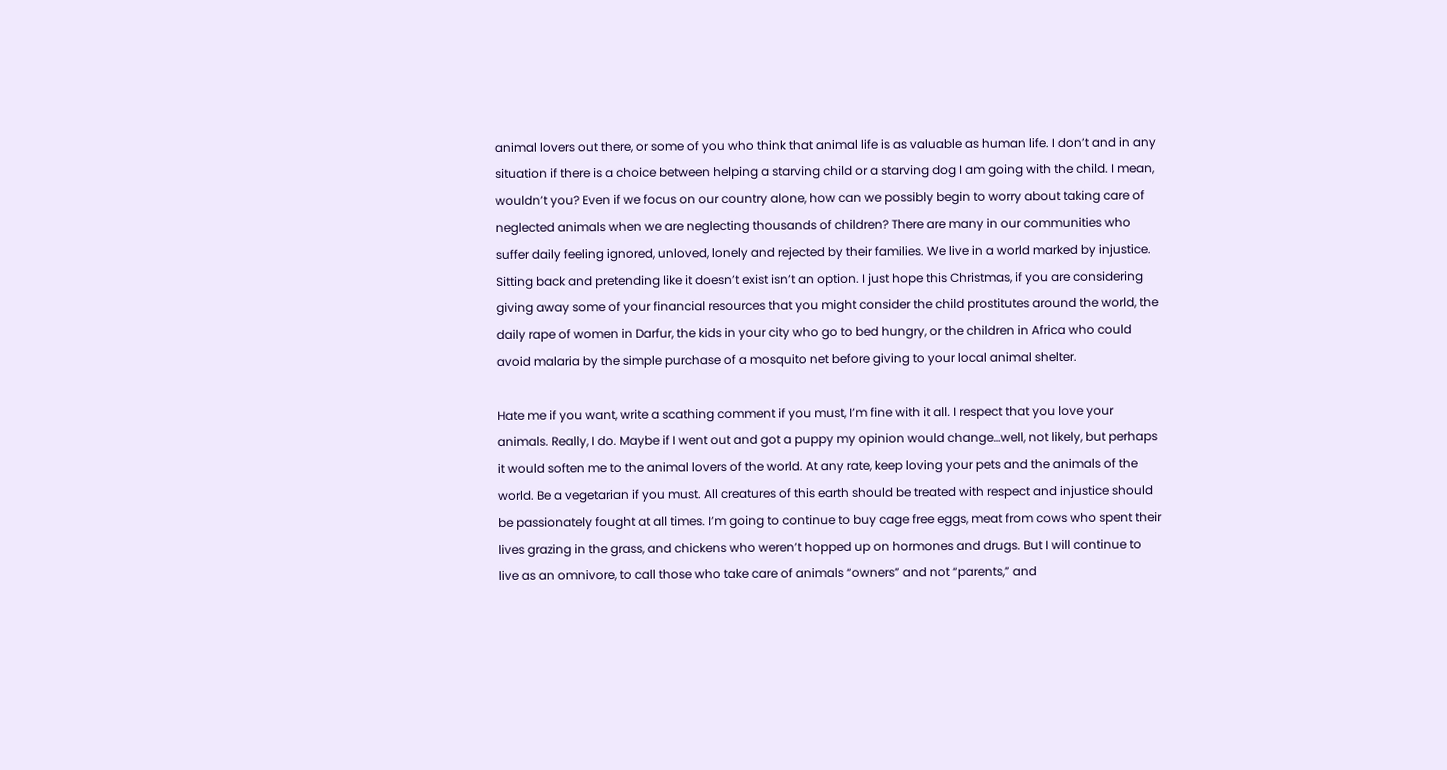animal lovers out there, or some of you who think that animal life is as valuable as human life. I don’t and in any situation if there is a choice between helping a starving child or a starving dog I am going with the child. I mean, wouldn’t you? Even if we focus on our country alone, how can we possibly begin to worry about taking care of neglected animals when we are neglecting thousands of children? There are many in our communities who suffer daily feeling ignored, unloved, lonely and rejected by their families. We live in a world marked by injustice. Sitting back and pretending like it doesn’t exist isn’t an option. I just hope this Christmas, if you are considering giving away some of your financial resources that you might consider the child prostitutes around the world, the daily rape of women in Darfur, the kids in your city who go to bed hungry, or the children in Africa who could avoid malaria by the simple purchase of a mosquito net before giving to your local animal shelter.

Hate me if you want, write a scathing comment if you must, I’m fine with it all. I respect that you love your animals. Really, I do. Maybe if I went out and got a puppy my opinion would change…well, not likely, but perhaps it would soften me to the animal lovers of the world. At any rate, keep loving your pets and the animals of the world. Be a vegetarian if you must. All creatures of this earth should be treated with respect and injustice should be passionately fought at all times. I’m going to continue to buy cage free eggs, meat from cows who spent their lives grazing in the grass, and chickens who weren’t hopped up on hormones and drugs. But I will continue to live as an omnivore, to call those who take care of animals “owners” and not “parents,” and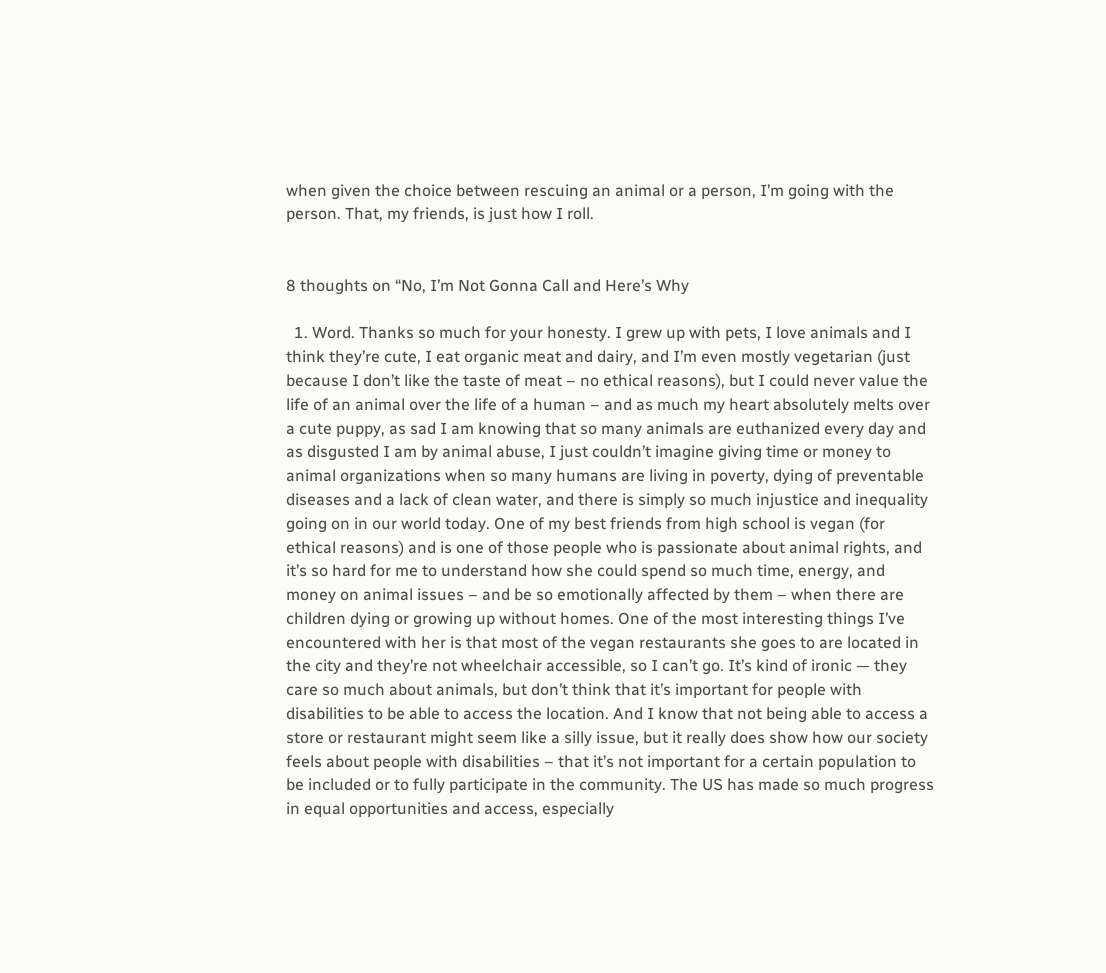when given the choice between rescuing an animal or a person, I’m going with the person. That, my friends, is just how I roll.


8 thoughts on “No, I’m Not Gonna Call and Here’s Why

  1. Word. Thanks so much for your honesty. I grew up with pets, I love animals and I think they’re cute, I eat organic meat and dairy, and I’m even mostly vegetarian (just because I don’t like the taste of meat – no ethical reasons), but I could never value the life of an animal over the life of a human – and as much my heart absolutely melts over a cute puppy, as sad I am knowing that so many animals are euthanized every day and as disgusted I am by animal abuse, I just couldn’t imagine giving time or money to animal organizations when so many humans are living in poverty, dying of preventable diseases and a lack of clean water, and there is simply so much injustice and inequality going on in our world today. One of my best friends from high school is vegan (for ethical reasons) and is one of those people who is passionate about animal rights, and it’s so hard for me to understand how she could spend so much time, energy, and money on animal issues – and be so emotionally affected by them – when there are children dying or growing up without homes. One of the most interesting things I’ve encountered with her is that most of the vegan restaurants she goes to are located in the city and they’re not wheelchair accessible, so I can’t go. It’s kind of ironic — they care so much about animals, but don’t think that it’s important for people with disabilities to be able to access the location. And I know that not being able to access a store or restaurant might seem like a silly issue, but it really does show how our society feels about people with disabilities – that it’s not important for a certain population to be included or to fully participate in the community. The US has made so much progress in equal opportunities and access, especially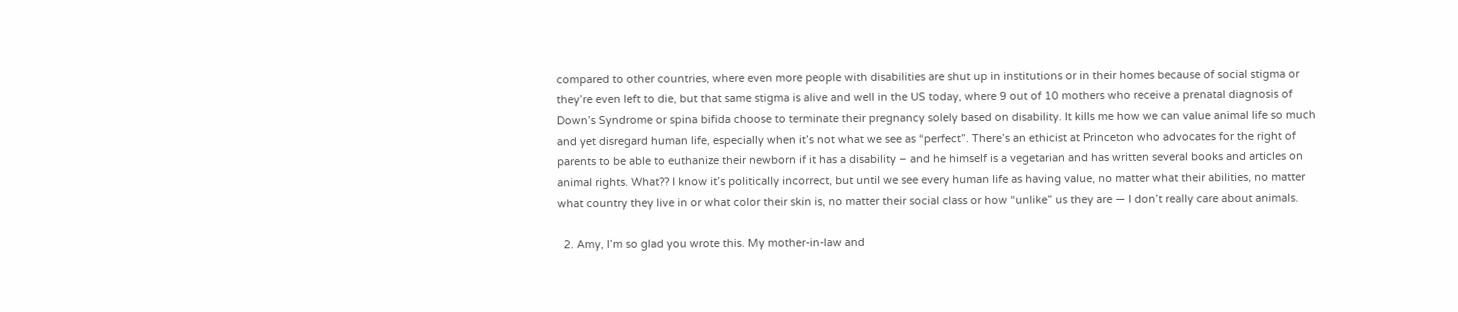compared to other countries, where even more people with disabilities are shut up in institutions or in their homes because of social stigma or they’re even left to die, but that same stigma is alive and well in the US today, where 9 out of 10 mothers who receive a prenatal diagnosis of Down’s Syndrome or spina bifida choose to terminate their pregnancy solely based on disability. It kills me how we can value animal life so much and yet disregard human life, especially when it’s not what we see as “perfect”. There’s an ethicist at Princeton who advocates for the right of parents to be able to euthanize their newborn if it has a disability – and he himself is a vegetarian and has written several books and articles on animal rights. What?? I know it’s politically incorrect, but until we see every human life as having value, no matter what their abilities, no matter what country they live in or what color their skin is, no matter their social class or how “unlike” us they are — I don’t really care about animals.

  2. Amy, I’m so glad you wrote this. My mother-in-law and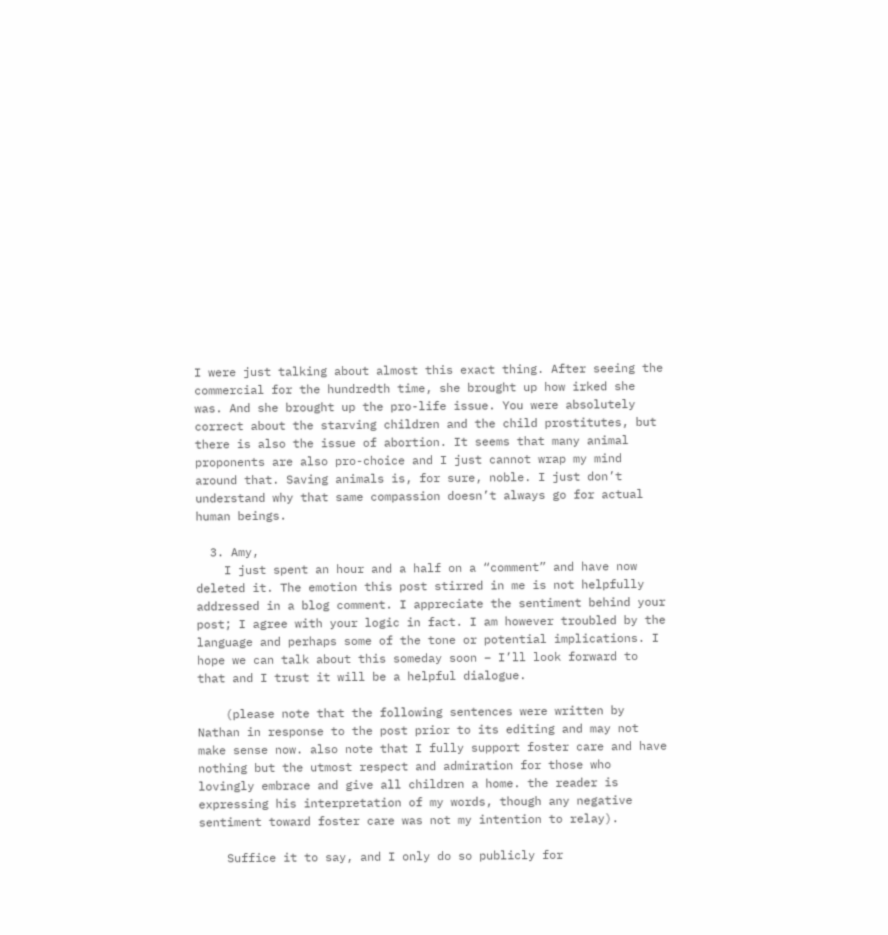I were just talking about almost this exact thing. After seeing the commercial for the hundredth time, she brought up how irked she was. And she brought up the pro-life issue. You were absolutely correct about the starving children and the child prostitutes, but there is also the issue of abortion. It seems that many animal proponents are also pro-choice and I just cannot wrap my mind around that. Saving animals is, for sure, noble. I just don’t understand why that same compassion doesn’t always go for actual human beings.

  3. Amy,
    I just spent an hour and a half on a “comment” and have now deleted it. The emotion this post stirred in me is not helpfully addressed in a blog comment. I appreciate the sentiment behind your post; I agree with your logic in fact. I am however troubled by the language and perhaps some of the tone or potential implications. I hope we can talk about this someday soon – I’ll look forward to that and I trust it will be a helpful dialogue.

    (please note that the following sentences were written by Nathan in response to the post prior to its editing and may not make sense now. also note that I fully support foster care and have nothing but the utmost respect and admiration for those who lovingly embrace and give all children a home. the reader is expressing his interpretation of my words, though any negative sentiment toward foster care was not my intention to relay).

    Suffice it to say, and I only do so publicly for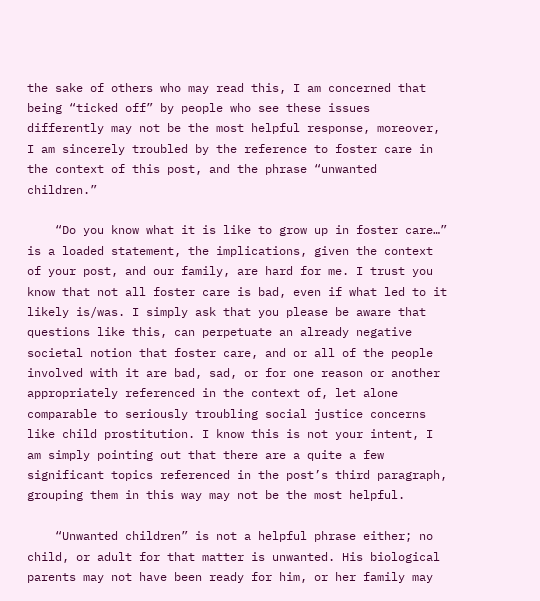the sake of others who may read this, I am concerned that being “ticked off” by people who see these issues differently may not be the most helpful response, moreover, I am sincerely troubled by the reference to foster care in the context of this post, and the phrase “unwanted children.”

    “Do you know what it is like to grow up in foster care…” is a loaded statement, the implications, given the context of your post, and our family, are hard for me. I trust you know that not all foster care is bad, even if what led to it likely is/was. I simply ask that you please be aware that questions like this, can perpetuate an already negative societal notion that foster care, and or all of the people involved with it are bad, sad, or for one reason or another appropriately referenced in the context of, let alone comparable to seriously troubling social justice concerns like child prostitution. I know this is not your intent, I am simply pointing out that there are a quite a few significant topics referenced in the post’s third paragraph, grouping them in this way may not be the most helpful.

    “Unwanted children” is not a helpful phrase either; no child, or adult for that matter is unwanted. His biological parents may not have been ready for him, or her family may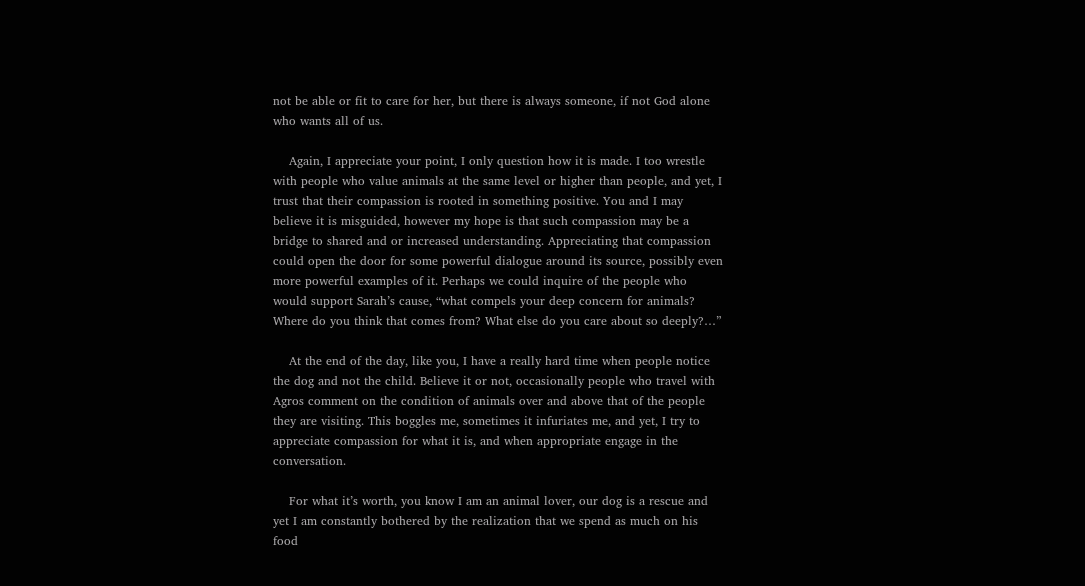not be able or fit to care for her, but there is always someone, if not God alone who wants all of us.

    Again, I appreciate your point, I only question how it is made. I too wrestle with people who value animals at the same level or higher than people, and yet, I trust that their compassion is rooted in something positive. You and I may believe it is misguided, however my hope is that such compassion may be a bridge to shared and or increased understanding. Appreciating that compassion could open the door for some powerful dialogue around its source, possibly even more powerful examples of it. Perhaps we could inquire of the people who would support Sarah’s cause, “what compels your deep concern for animals? Where do you think that comes from? What else do you care about so deeply?…”

    At the end of the day, like you, I have a really hard time when people notice the dog and not the child. Believe it or not, occasionally people who travel with Agros comment on the condition of animals over and above that of the people they are visiting. This boggles me, sometimes it infuriates me, and yet, I try to appreciate compassion for what it is, and when appropriate engage in the conversation.

    For what it’s worth, you know I am an animal lover, our dog is a rescue and yet I am constantly bothered by the realization that we spend as much on his food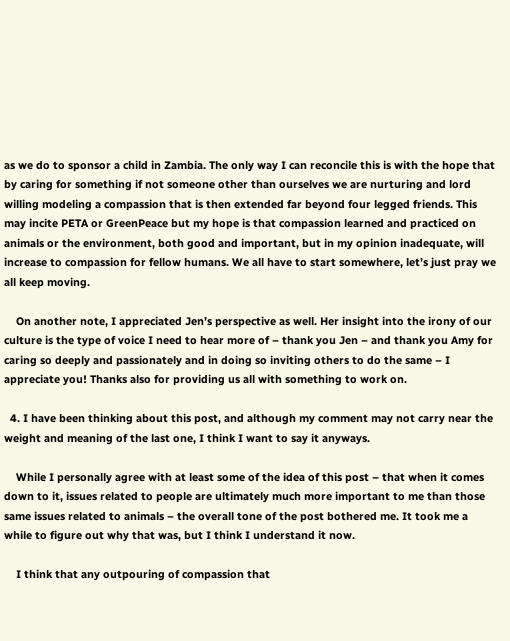as we do to sponsor a child in Zambia. The only way I can reconcile this is with the hope that by caring for something if not someone other than ourselves we are nurturing and lord willing modeling a compassion that is then extended far beyond four legged friends. This may incite PETA or GreenPeace but my hope is that compassion learned and practiced on animals or the environment, both good and important, but in my opinion inadequate, will increase to compassion for fellow humans. We all have to start somewhere, let’s just pray we all keep moving.

    On another note, I appreciated Jen’s perspective as well. Her insight into the irony of our culture is the type of voice I need to hear more of – thank you Jen – and thank you Amy for caring so deeply and passionately and in doing so inviting others to do the same – I appreciate you! Thanks also for providing us all with something to work on.

  4. I have been thinking about this post, and although my comment may not carry near the weight and meaning of the last one, I think I want to say it anyways.

    While I personally agree with at least some of the idea of this post – that when it comes down to it, issues related to people are ultimately much more important to me than those same issues related to animals – the overall tone of the post bothered me. It took me a while to figure out why that was, but I think I understand it now.

    I think that any outpouring of compassion that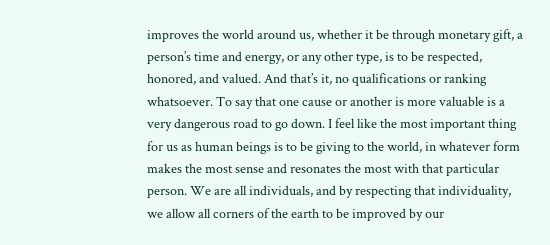improves the world around us, whether it be through monetary gift, a person’s time and energy, or any other type, is to be respected, honored, and valued. And that’s it, no qualifications or ranking whatsoever. To say that one cause or another is more valuable is a very dangerous road to go down. I feel like the most important thing for us as human beings is to be giving to the world, in whatever form makes the most sense and resonates the most with that particular person. We are all individuals, and by respecting that individuality, we allow all corners of the earth to be improved by our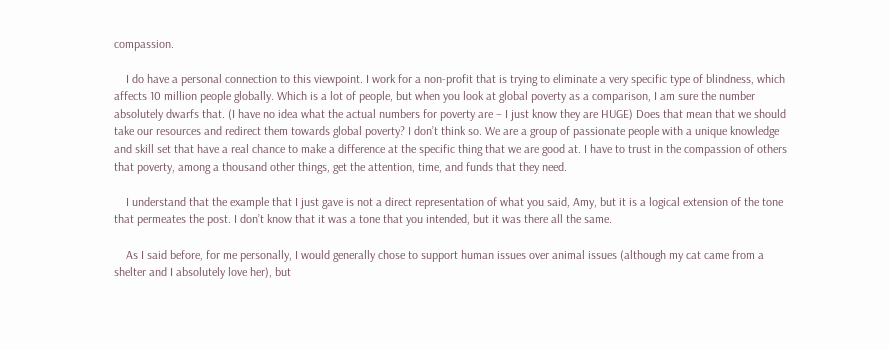compassion.

    I do have a personal connection to this viewpoint. I work for a non-profit that is trying to eliminate a very specific type of blindness, which affects 10 million people globally. Which is a lot of people, but when you look at global poverty as a comparison, I am sure the number absolutely dwarfs that. (I have no idea what the actual numbers for poverty are – I just know they are HUGE) Does that mean that we should take our resources and redirect them towards global poverty? I don’t think so. We are a group of passionate people with a unique knowledge and skill set that have a real chance to make a difference at the specific thing that we are good at. I have to trust in the compassion of others that poverty, among a thousand other things, get the attention, time, and funds that they need.

    I understand that the example that I just gave is not a direct representation of what you said, Amy, but it is a logical extension of the tone that permeates the post. I don’t know that it was a tone that you intended, but it was there all the same.

    As I said before, for me personally, I would generally chose to support human issues over animal issues (although my cat came from a shelter and I absolutely love her), but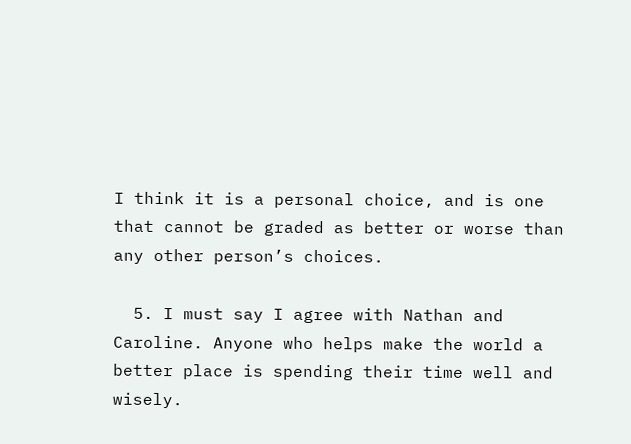I think it is a personal choice, and is one that cannot be graded as better or worse than any other person’s choices.

  5. I must say I agree with Nathan and Caroline. Anyone who helps make the world a better place is spending their time well and wisely.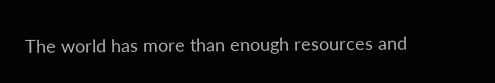The world has more than enough resources and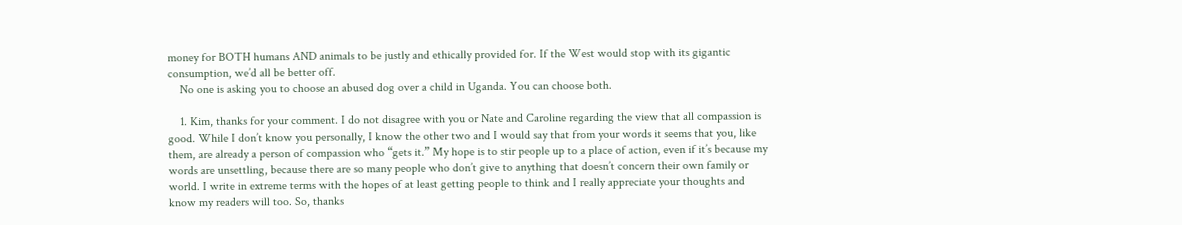money for BOTH humans AND animals to be justly and ethically provided for. If the West would stop with its gigantic consumption, we’d all be better off.
    No one is asking you to choose an abused dog over a child in Uganda. You can choose both.

    1. Kim, thanks for your comment. I do not disagree with you or Nate and Caroline regarding the view that all compassion is good. While I don’t know you personally, I know the other two and I would say that from your words it seems that you, like them, are already a person of compassion who “gets it.” My hope is to stir people up to a place of action, even if it’s because my words are unsettling, because there are so many people who don’t give to anything that doesn’t concern their own family or world. I write in extreme terms with the hopes of at least getting people to think and I really appreciate your thoughts and know my readers will too. So, thanks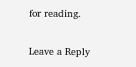for reading.

Leave a Reply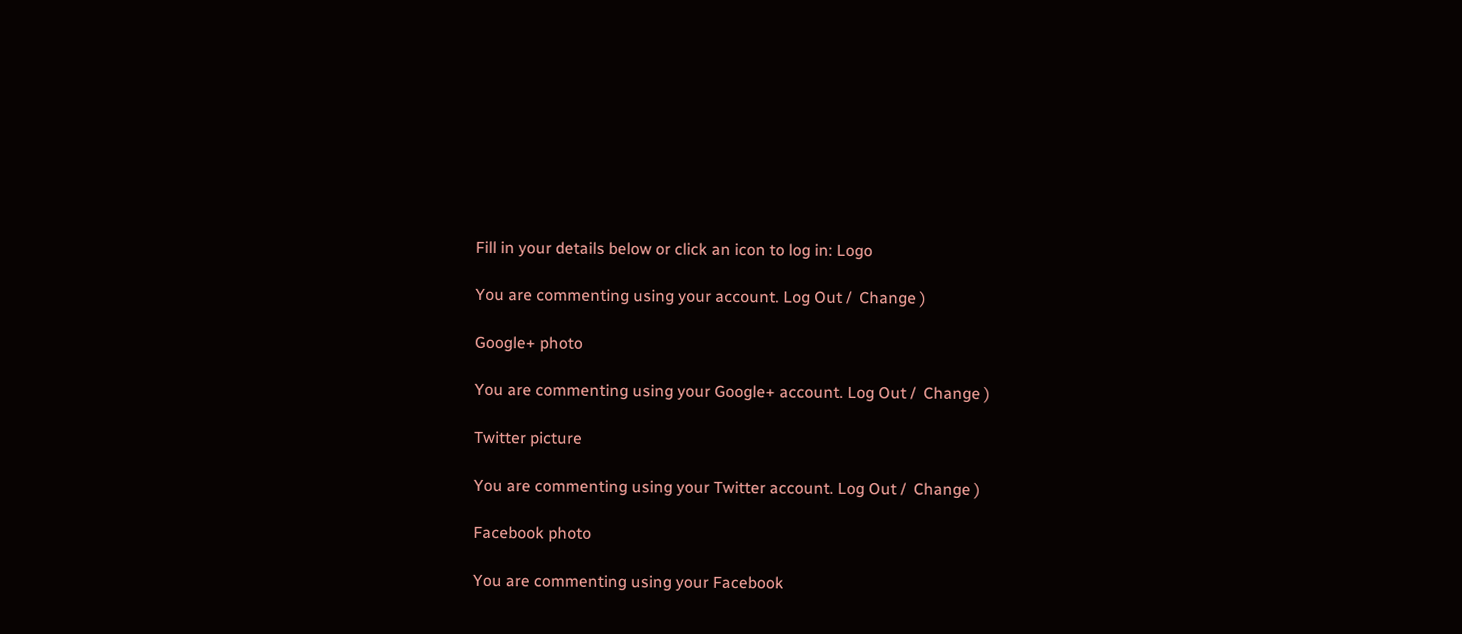Fill in your details below or click an icon to log in: Logo

You are commenting using your account. Log Out /  Change )

Google+ photo

You are commenting using your Google+ account. Log Out /  Change )

Twitter picture

You are commenting using your Twitter account. Log Out /  Change )

Facebook photo

You are commenting using your Facebook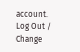account. Log Out /  Change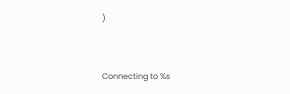)


Connecting to %s